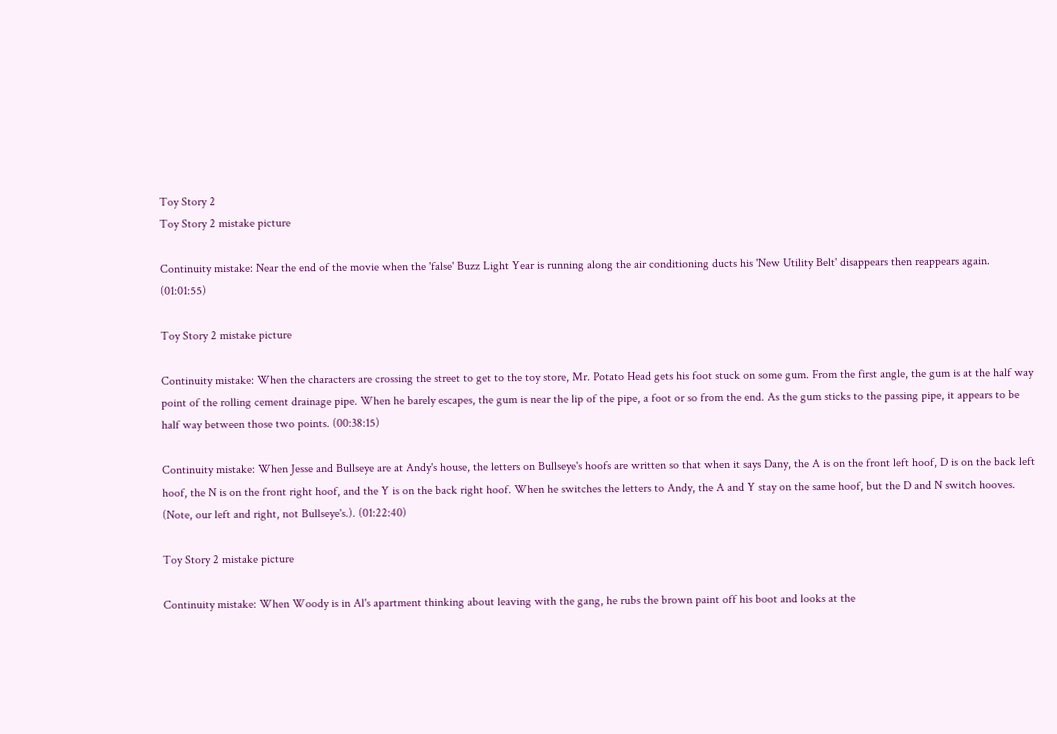Toy Story 2
Toy Story 2 mistake picture

Continuity mistake: Near the end of the movie when the 'false' Buzz Light Year is running along the air conditioning ducts his 'New Utility Belt' disappears then reappears again. (01:01:55)

Toy Story 2 mistake picture

Continuity mistake: When the characters are crossing the street to get to the toy store, Mr. Potato Head gets his foot stuck on some gum. From the first angle, the gum is at the half way point of the rolling cement drainage pipe. When he barely escapes, the gum is near the lip of the pipe, a foot or so from the end. As the gum sticks to the passing pipe, it appears to be half way between those two points. (00:38:15)

Continuity mistake: When Jesse and Bullseye are at Andy's house, the letters on Bullseye's hoofs are written so that when it says Dany, the A is on the front left hoof, D is on the back left hoof, the N is on the front right hoof, and the Y is on the back right hoof. When he switches the letters to Andy, the A and Y stay on the same hoof, but the D and N switch hooves. (Note, our left and right, not Bullseye's.). (01:22:40)

Toy Story 2 mistake picture

Continuity mistake: When Woody is in Al's apartment thinking about leaving with the gang, he rubs the brown paint off his boot and looks at the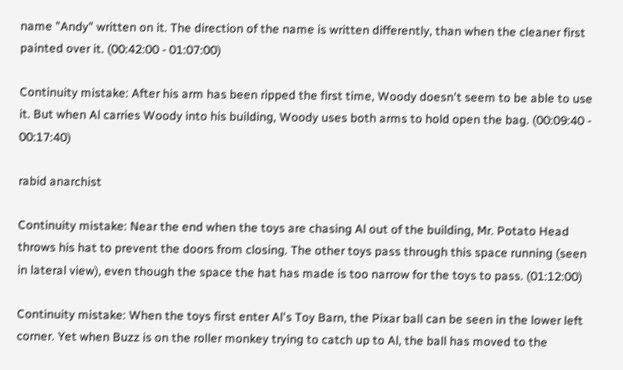name "Andy" written on it. The direction of the name is written differently, than when the cleaner first painted over it. (00:42:00 - 01:07:00)

Continuity mistake: After his arm has been ripped the first time, Woody doesn't seem to be able to use it. But when Al carries Woody into his building, Woody uses both arms to hold open the bag. (00:09:40 - 00:17:40)

rabid anarchist

Continuity mistake: Near the end when the toys are chasing Al out of the building, Mr. Potato Head throws his hat to prevent the doors from closing. The other toys pass through this space running (seen in lateral view), even though the space the hat has made is too narrow for the toys to pass. (01:12:00)

Continuity mistake: When the toys first enter Al's Toy Barn, the Pixar ball can be seen in the lower left corner. Yet when Buzz is on the roller monkey trying to catch up to Al, the ball has moved to the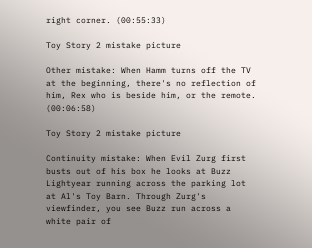right corner. (00:55:33)

Toy Story 2 mistake picture

Other mistake: When Hamm turns off the TV at the beginning, there's no reflection of him, Rex who is beside him, or the remote. (00:06:58)

Toy Story 2 mistake picture

Continuity mistake: When Evil Zurg first busts out of his box he looks at Buzz Lightyear running across the parking lot at Al's Toy Barn. Through Zurg's viewfinder, you see Buzz run across a white pair of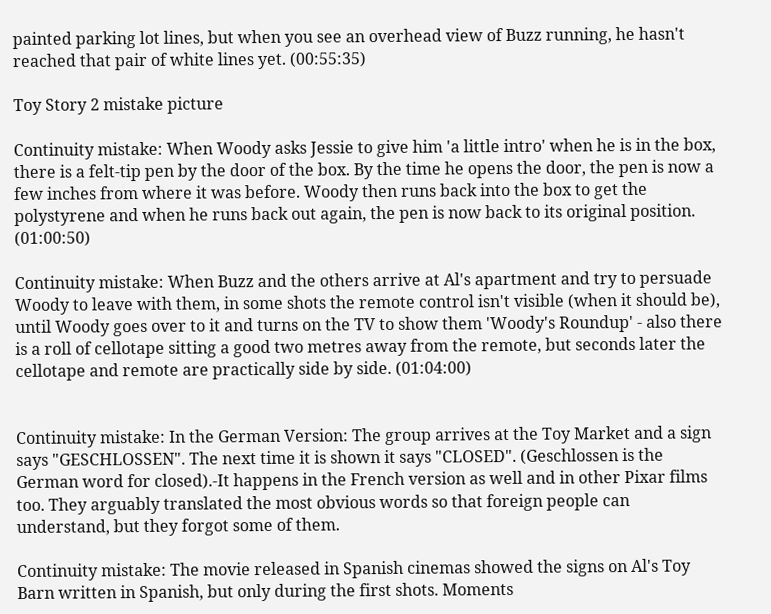painted parking lot lines, but when you see an overhead view of Buzz running, he hasn't reached that pair of white lines yet. (00:55:35)

Toy Story 2 mistake picture

Continuity mistake: When Woody asks Jessie to give him 'a little intro' when he is in the box, there is a felt-tip pen by the door of the box. By the time he opens the door, the pen is now a few inches from where it was before. Woody then runs back into the box to get the polystyrene and when he runs back out again, the pen is now back to its original position. (01:00:50)

Continuity mistake: When Buzz and the others arrive at Al's apartment and try to persuade Woody to leave with them, in some shots the remote control isn't visible (when it should be), until Woody goes over to it and turns on the TV to show them 'Woody's Roundup' - also there is a roll of cellotape sitting a good two metres away from the remote, but seconds later the cellotape and remote are practically side by side. (01:04:00)


Continuity mistake: In the German Version: The group arrives at the Toy Market and a sign says "GESCHLOSSEN". The next time it is shown it says "CLOSED". (Geschlossen is the German word for closed).-It happens in the French version as well and in other Pixar films too. They arguably translated the most obvious words so that foreign people can understand, but they forgot some of them.

Continuity mistake: The movie released in Spanish cinemas showed the signs on Al's Toy Barn written in Spanish, but only during the first shots. Moments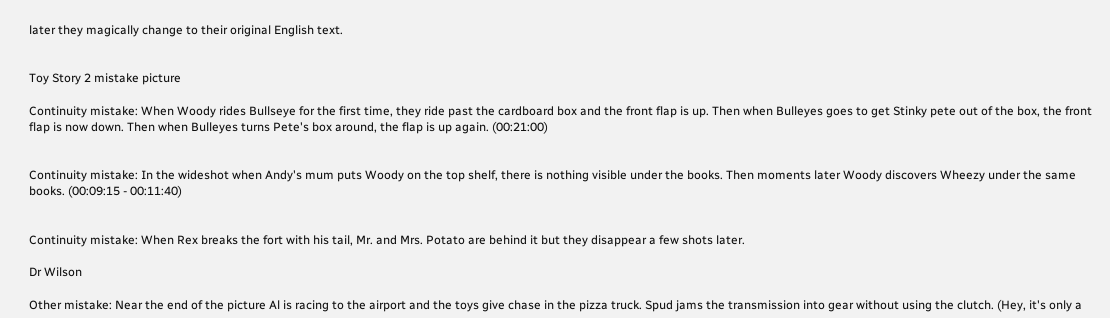later they magically change to their original English text.


Toy Story 2 mistake picture

Continuity mistake: When Woody rides Bullseye for the first time, they ride past the cardboard box and the front flap is up. Then when Bulleyes goes to get Stinky pete out of the box, the front flap is now down. Then when Bulleyes turns Pete's box around, the flap is up again. (00:21:00)


Continuity mistake: In the wideshot when Andy's mum puts Woody on the top shelf, there is nothing visible under the books. Then moments later Woody discovers Wheezy under the same books. (00:09:15 - 00:11:40)


Continuity mistake: When Rex breaks the fort with his tail, Mr. and Mrs. Potato are behind it but they disappear a few shots later.

Dr Wilson

Other mistake: Near the end of the picture Al is racing to the airport and the toys give chase in the pizza truck. Spud jams the transmission into gear without using the clutch. (Hey, it's only a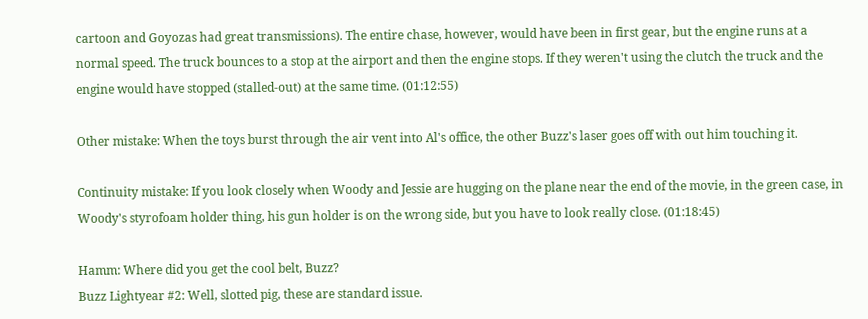cartoon and Goyozas had great transmissions). The entire chase, however, would have been in first gear, but the engine runs at a normal speed. The truck bounces to a stop at the airport and then the engine stops. If they weren't using the clutch the truck and the engine would have stopped (stalled-out) at the same time. (01:12:55)

Other mistake: When the toys burst through the air vent into Al's office, the other Buzz's laser goes off with out him touching it.

Continuity mistake: If you look closely when Woody and Jessie are hugging on the plane near the end of the movie, in the green case, in Woody's styrofoam holder thing, his gun holder is on the wrong side, but you have to look really close. (01:18:45)

Hamm: Where did you get the cool belt, Buzz?
Buzz Lightyear #2: Well, slotted pig, these are standard issue.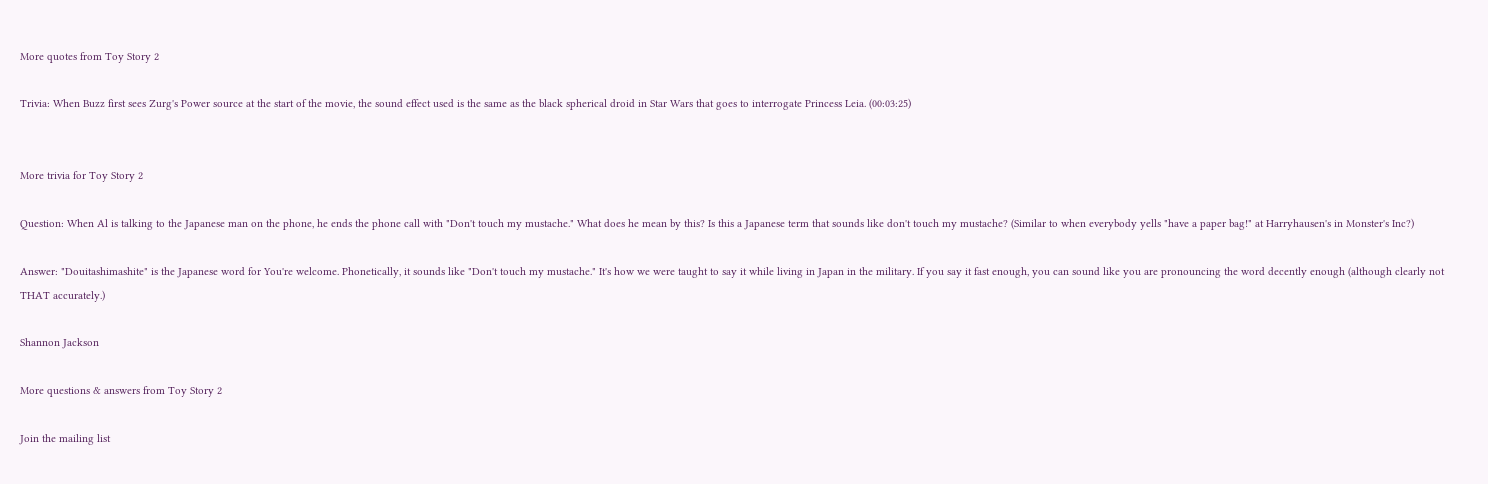More quotes from Toy Story 2

Trivia: When Buzz first sees Zurg's Power source at the start of the movie, the sound effect used is the same as the black spherical droid in Star Wars that goes to interrogate Princess Leia. (00:03:25)


More trivia for Toy Story 2

Question: When Al is talking to the Japanese man on the phone, he ends the phone call with "Don't touch my mustache." What does he mean by this? Is this a Japanese term that sounds like don't touch my mustache? (Similar to when everybody yells "have a paper bag!" at Harryhausen's in Monster's Inc?)

Answer: "Douitashimashite" is the Japanese word for You're welcome. Phonetically, it sounds like "Don't touch my mustache." It's how we were taught to say it while living in Japan in the military. If you say it fast enough, you can sound like you are pronouncing the word decently enough (although clearly not THAT accurately.)

Shannon Jackson

More questions & answers from Toy Story 2

Join the mailing list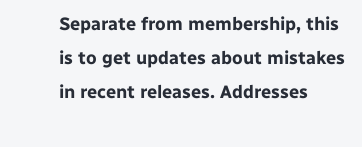Separate from membership, this is to get updates about mistakes in recent releases. Addresses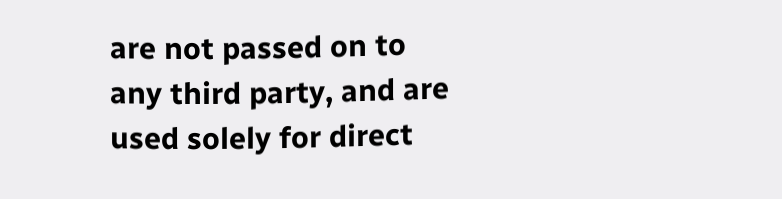are not passed on to any third party, and are used solely for direct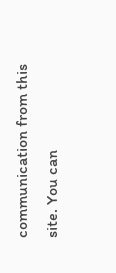communication from this site. You can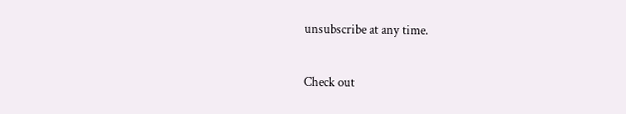unsubscribe at any time.

Check out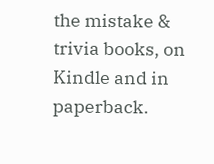the mistake & trivia books, on Kindle and in paperback.